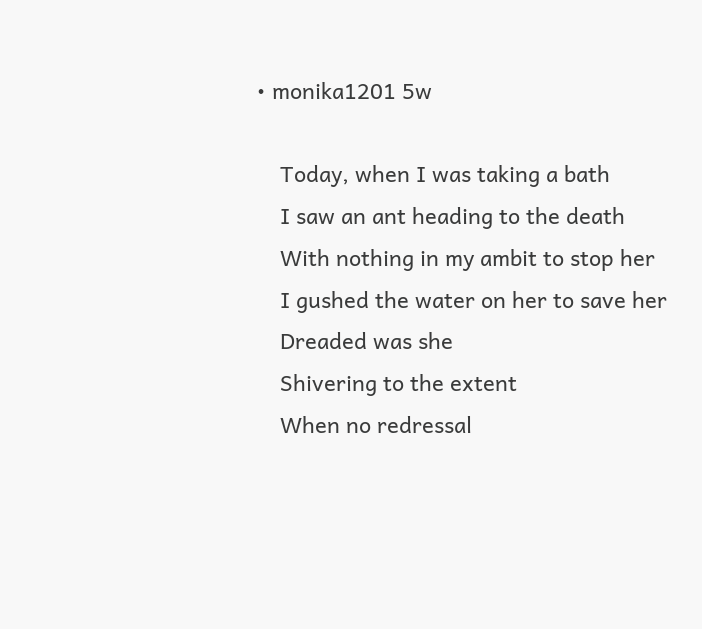• monika1201 5w

    Today, when I was taking a bath
    I saw an ant heading to the death
    With nothing in my ambit to stop her
    I gushed the water on her to save her
    Dreaded was she
    Shivering to the extent
    When no redressal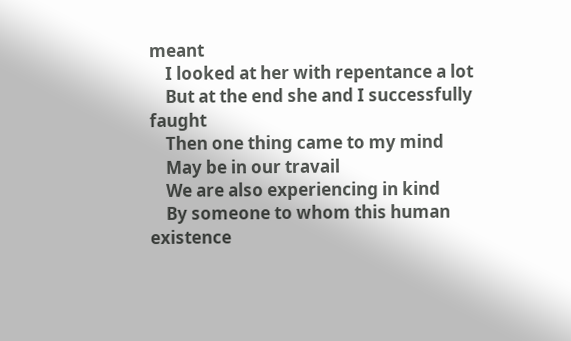meant
    I looked at her with repentance a lot
    But at the end she and I successfully faught
    Then one thing came to my mind
    May be in our travail
    We are also experiencing in kind
    By someone to whom this human existence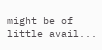might be of little avail...